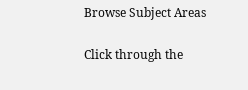Browse Subject Areas

Click through the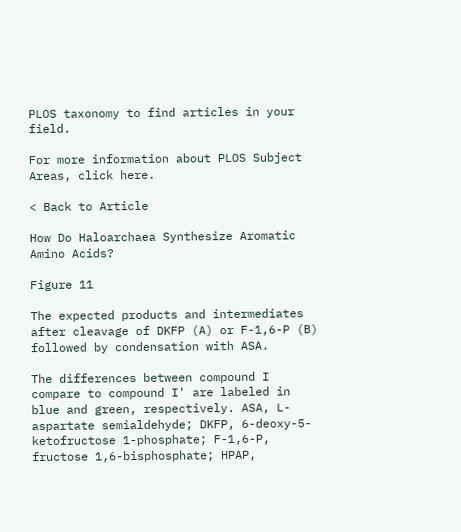PLOS taxonomy to find articles in your field.

For more information about PLOS Subject Areas, click here.

< Back to Article

How Do Haloarchaea Synthesize Aromatic Amino Acids?

Figure 11

The expected products and intermediates after cleavage of DKFP (A) or F-1,6-P (B) followed by condensation with ASA.

The differences between compound I compare to compound I' are labeled in blue and green, respectively. ASA, L-aspartate semialdehyde; DKFP, 6-deoxy-5-ketofructose 1-phosphate; F-1,6-P, fructose 1,6-bisphosphate; HPAP,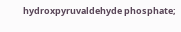hydroxpyruvaldehyde phosphate;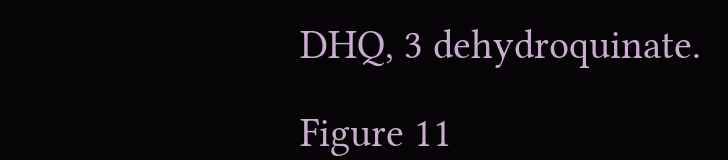DHQ, 3 dehydroquinate.

Figure 11